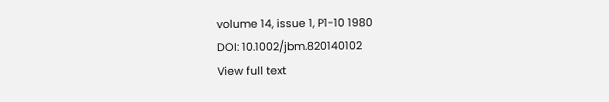volume 14, issue 1, P1-10 1980
DOI: 10.1002/jbm.820140102
View full text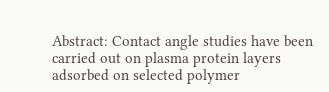Abstract: Contact angle studies have been carried out on plasma protein layers adsorbed on selected polymer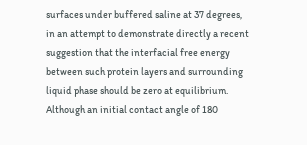surfaces under buffered saline at 37 degrees, in an attempt to demonstrate directly a recent suggestion that the interfacial free energy between such protein layers and surrounding liquid phase should be zero at equilibrium. Although an initial contact angle of 180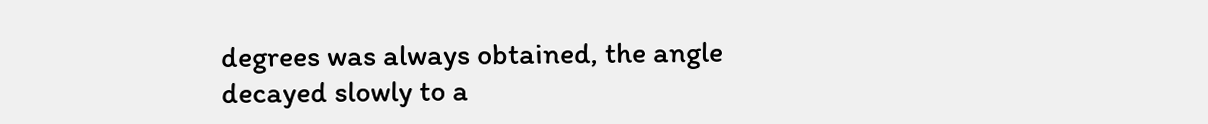degrees was always obtained, the angle decayed slowly to a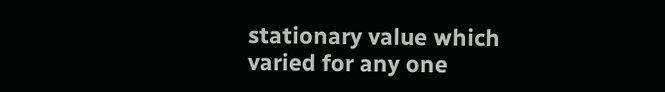stationary value which varied for any one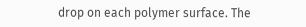drop on each polymer surface. The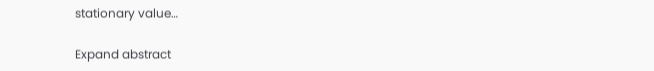stationary value…

Expand abstract